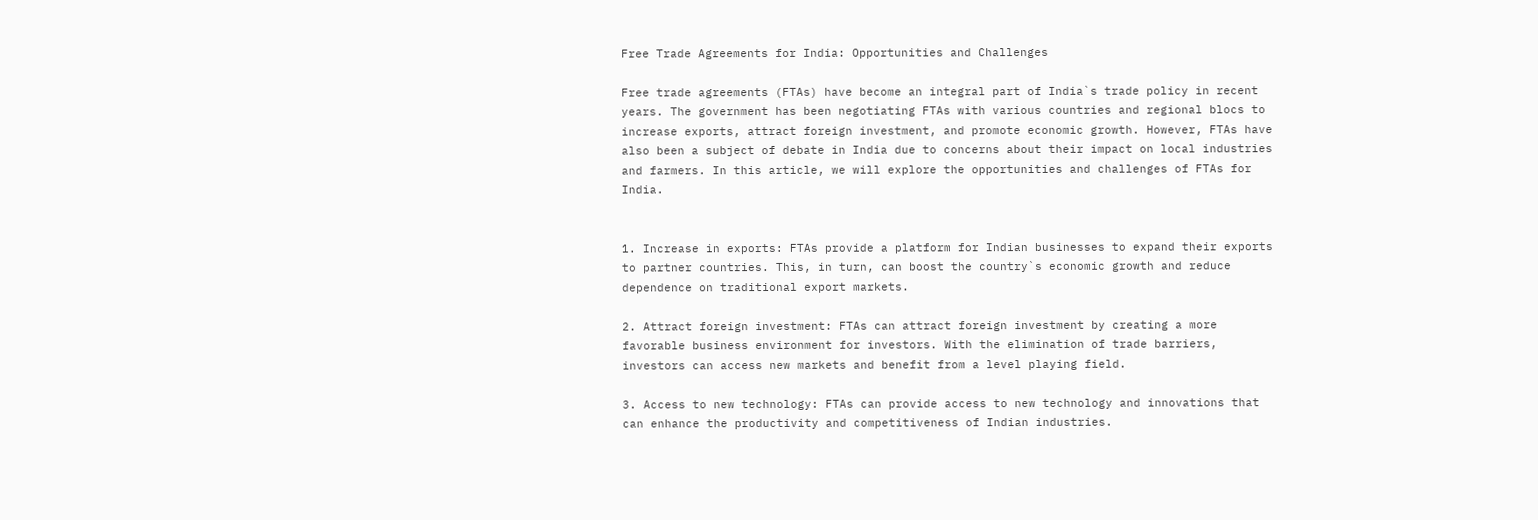Free Trade Agreements for India: Opportunities and Challenges

Free trade agreements (FTAs) have become an integral part of India`s trade policy in recent years. The government has been negotiating FTAs with various countries and regional blocs to increase exports, attract foreign investment, and promote economic growth. However, FTAs have also been a subject of debate in India due to concerns about their impact on local industries and farmers. In this article, we will explore the opportunities and challenges of FTAs for India.


1. Increase in exports: FTAs provide a platform for Indian businesses to expand their exports to partner countries. This, in turn, can boost the country`s economic growth and reduce dependence on traditional export markets.

2. Attract foreign investment: FTAs can attract foreign investment by creating a more favorable business environment for investors. With the elimination of trade barriers, investors can access new markets and benefit from a level playing field.

3. Access to new technology: FTAs can provide access to new technology and innovations that can enhance the productivity and competitiveness of Indian industries.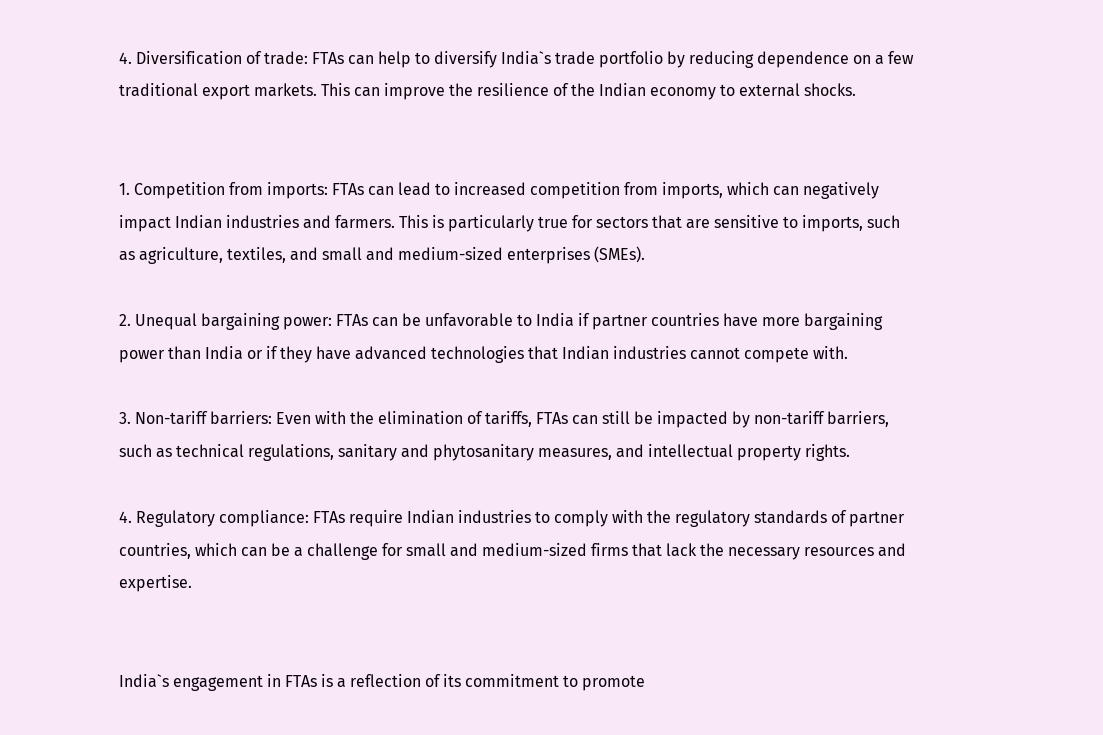4. Diversification of trade: FTAs can help to diversify India`s trade portfolio by reducing dependence on a few traditional export markets. This can improve the resilience of the Indian economy to external shocks.


1. Competition from imports: FTAs can lead to increased competition from imports, which can negatively impact Indian industries and farmers. This is particularly true for sectors that are sensitive to imports, such as agriculture, textiles, and small and medium-sized enterprises (SMEs).

2. Unequal bargaining power: FTAs can be unfavorable to India if partner countries have more bargaining power than India or if they have advanced technologies that Indian industries cannot compete with.

3. Non-tariff barriers: Even with the elimination of tariffs, FTAs can still be impacted by non-tariff barriers, such as technical regulations, sanitary and phytosanitary measures, and intellectual property rights.

4. Regulatory compliance: FTAs require Indian industries to comply with the regulatory standards of partner countries, which can be a challenge for small and medium-sized firms that lack the necessary resources and expertise.


India`s engagement in FTAs is a reflection of its commitment to promote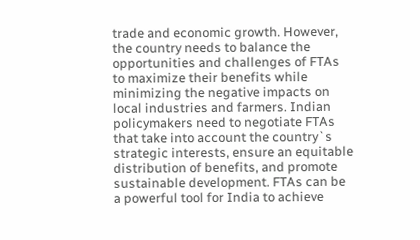trade and economic growth. However, the country needs to balance the opportunities and challenges of FTAs to maximize their benefits while minimizing the negative impacts on local industries and farmers. Indian policymakers need to negotiate FTAs that take into account the country`s strategic interests, ensure an equitable distribution of benefits, and promote sustainable development. FTAs can be a powerful tool for India to achieve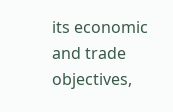its economic and trade objectives,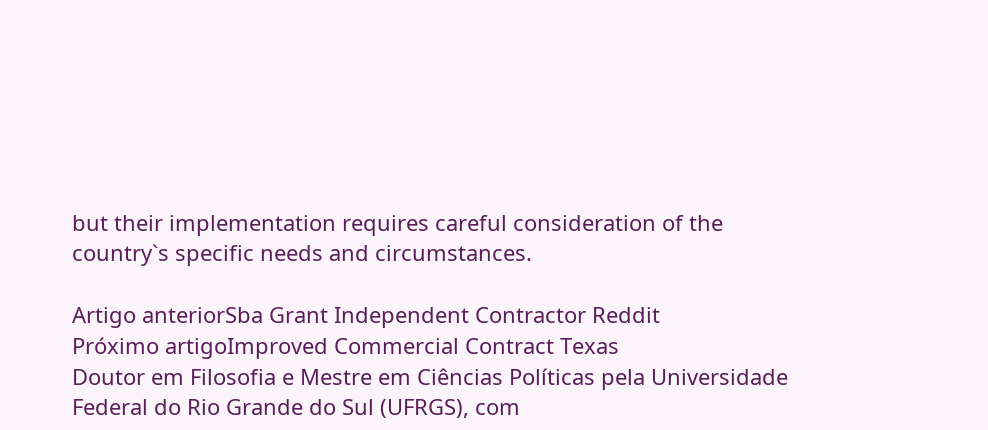but their implementation requires careful consideration of the country`s specific needs and circumstances.

Artigo anteriorSba Grant Independent Contractor Reddit
Próximo artigoImproved Commercial Contract Texas
Doutor em Filosofia e Mestre em Ciências Políticas pela Universidade Federal do Rio Grande do Sul (UFRGS), com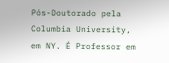Pós-Doutorado pela Columbia University, em NY. É Professor em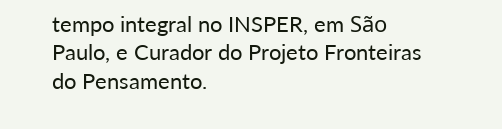tempo integral no INSPER, em São Paulo, e Curador do Projeto Fronteiras do Pensamento.